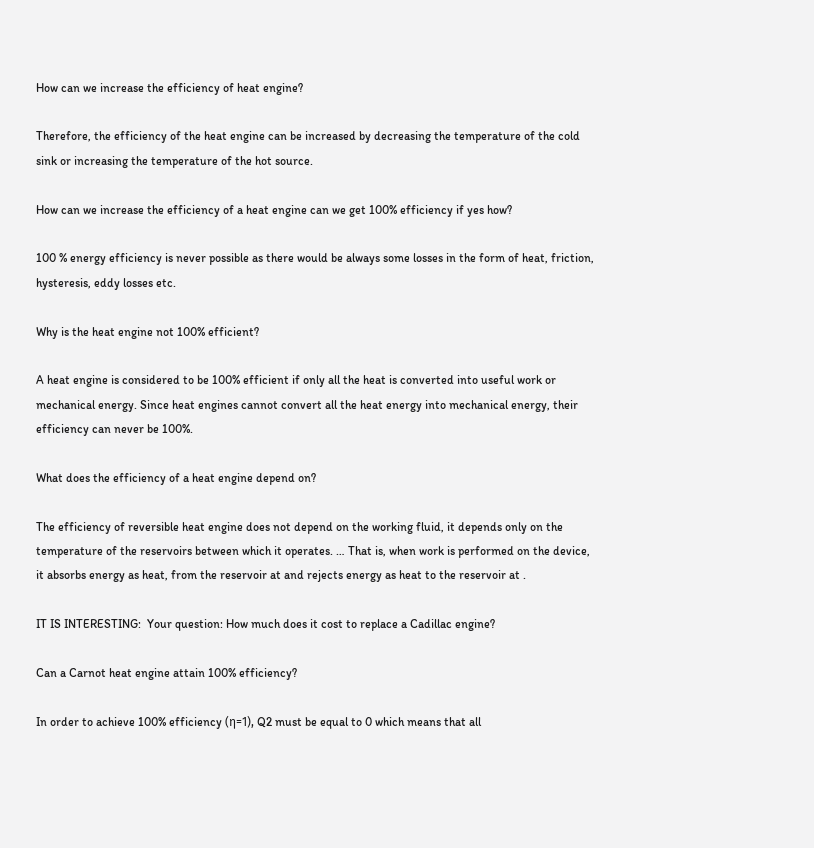How can we increase the efficiency of heat engine?

Therefore, the efficiency of the heat engine can be increased by decreasing the temperature of the cold sink or increasing the temperature of the hot source.

How can we increase the efficiency of a heat engine can we get 100% efficiency if yes how?

100 % energy efficiency is never possible as there would be always some losses in the form of heat, friction, hysteresis, eddy losses etc.

Why is the heat engine not 100% efficient?

A heat engine is considered to be 100% efficient if only all the heat is converted into useful work or mechanical energy. Since heat engines cannot convert all the heat energy into mechanical energy, their efficiency can never be 100%.

What does the efficiency of a heat engine depend on?

The efficiency of reversible heat engine does not depend on the working fluid, it depends only on the temperature of the reservoirs between which it operates. … That is, when work is performed on the device, it absorbs energy as heat, from the reservoir at and rejects energy as heat to the reservoir at .

IT IS INTERESTING:  Your question: How much does it cost to replace a Cadillac engine?

Can a Carnot heat engine attain 100% efficiency?

In order to achieve 100% efficiency (η=1), Q2 must be equal to 0 which means that all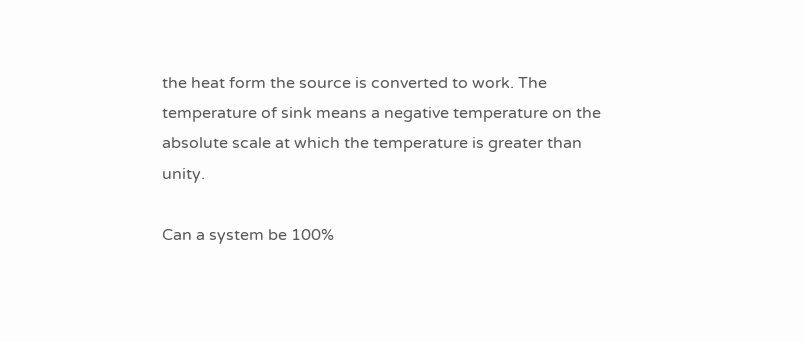the heat form the source is converted to work. The temperature of sink means a negative temperature on the absolute scale at which the temperature is greater than unity.

Can a system be 100%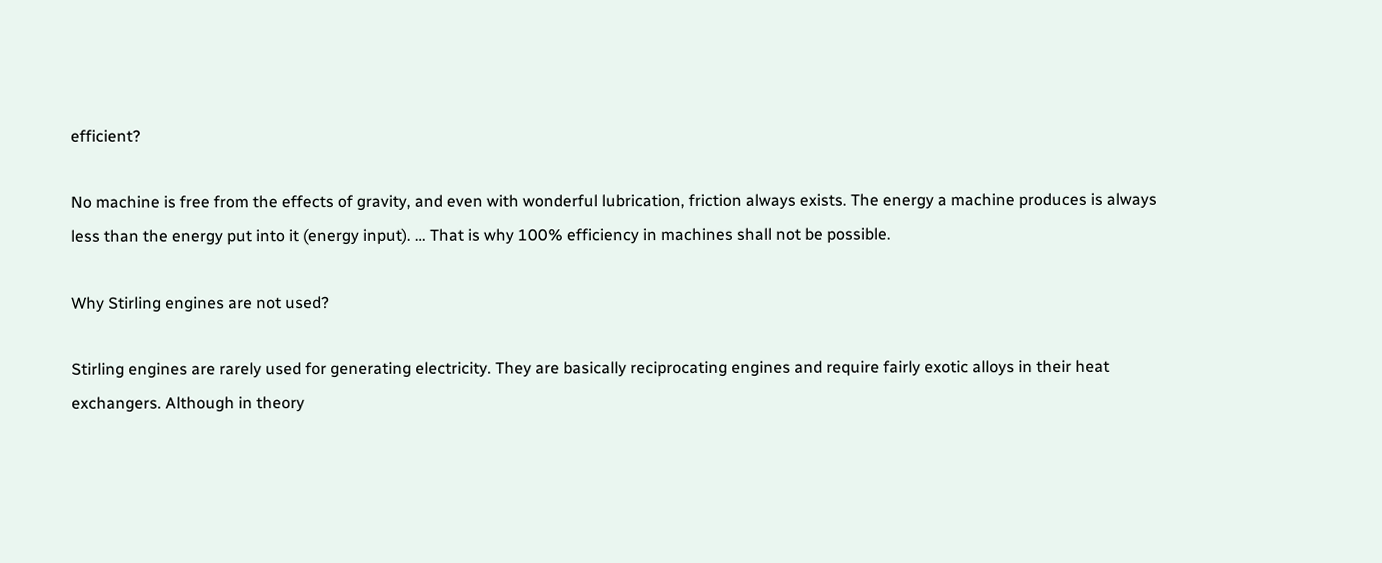efficient?

No machine is free from the effects of gravity, and even with wonderful lubrication, friction always exists. The energy a machine produces is always less than the energy put into it (energy input). … That is why 100% efficiency in machines shall not be possible.

Why Stirling engines are not used?

Stirling engines are rarely used for generating electricity. They are basically reciprocating engines and require fairly exotic alloys in their heat exchangers. Although in theory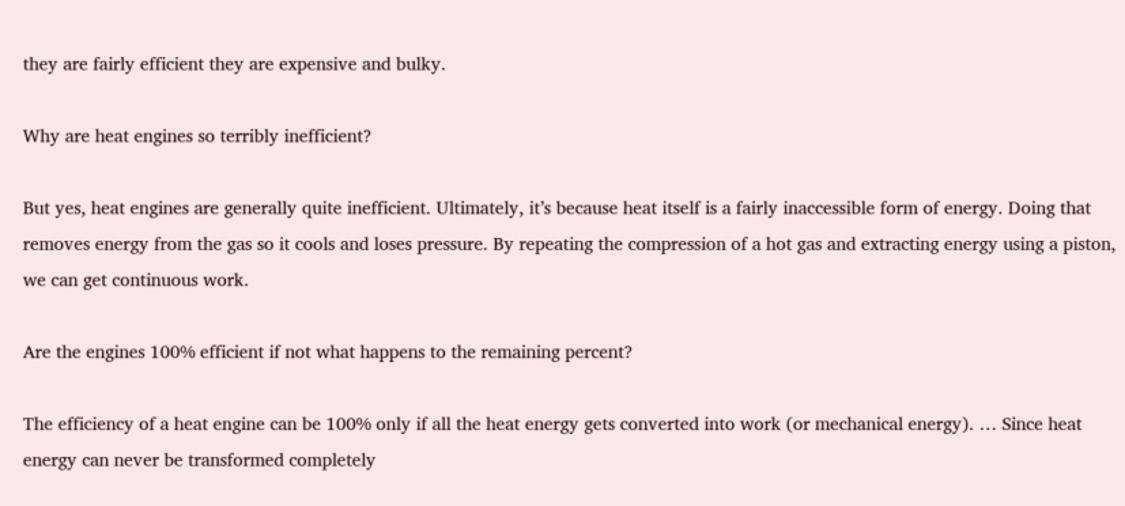they are fairly efficient they are expensive and bulky.

Why are heat engines so terribly inefficient?

But yes, heat engines are generally quite inefficient. Ultimately, it’s because heat itself is a fairly inaccessible form of energy. Doing that removes energy from the gas so it cools and loses pressure. By repeating the compression of a hot gas and extracting energy using a piston, we can get continuous work.

Are the engines 100% efficient if not what happens to the remaining percent?

The efficiency of a heat engine can be 100% only if all the heat energy gets converted into work (or mechanical energy). … Since heat energy can never be transformed completely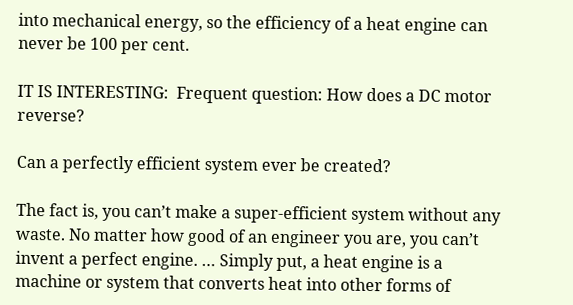into mechanical energy, so the efficiency of a heat engine can never be 100 per cent.

IT IS INTERESTING:  Frequent question: How does a DC motor reverse?

Can a perfectly efficient system ever be created?

The fact is, you can’t make a super-efficient system without any waste. No matter how good of an engineer you are, you can’t invent a perfect engine. … Simply put, a heat engine is a machine or system that converts heat into other forms of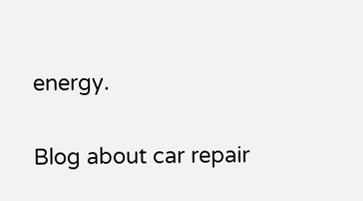energy.

Blog about car repair